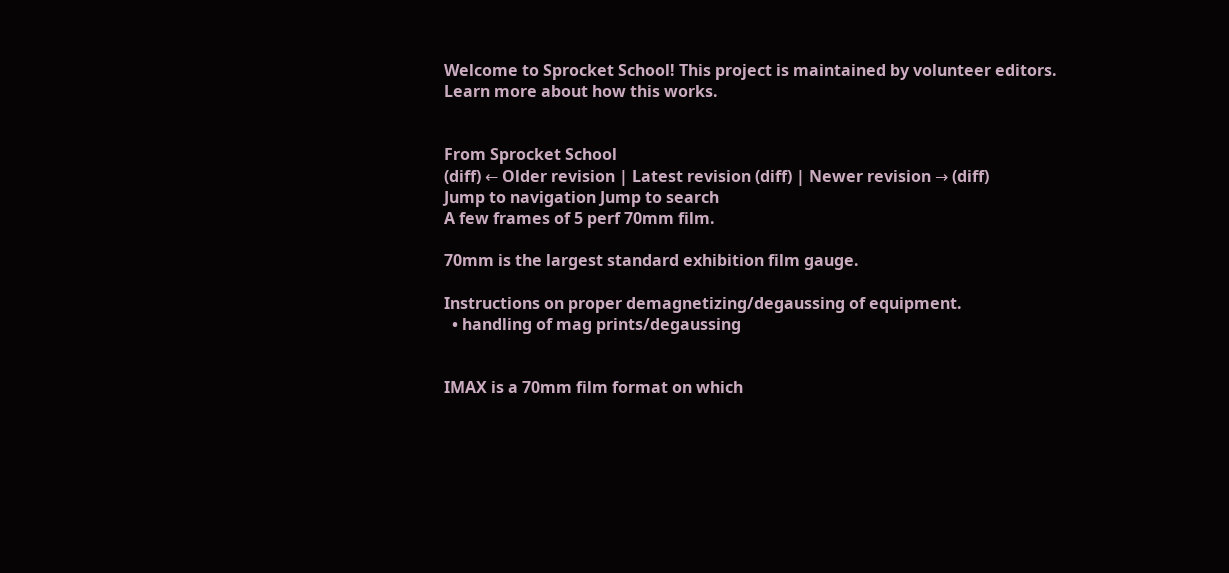Welcome to Sprocket School! This project is maintained by volunteer editors. Learn more about how this works.


From Sprocket School
(diff) ← Older revision | Latest revision (diff) | Newer revision → (diff)
Jump to navigation Jump to search
A few frames of 5 perf 70mm film.

70mm is the largest standard exhibition film gauge.

Instructions on proper demagnetizing/degaussing of equipment.
  • handling of mag prints/degaussing


IMAX is a 70mm film format on which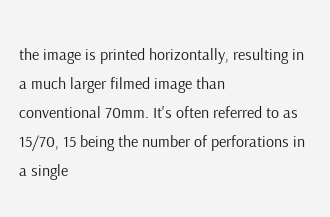the image is printed horizontally, resulting in a much larger filmed image than conventional 70mm. It's often referred to as 15/70, 15 being the number of perforations in a single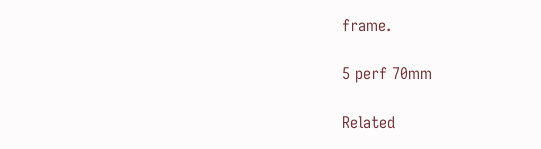frame.

5 perf 70mm

Related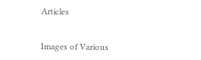Articles


Images of Various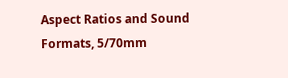Aspect Ratios and Sound Formats, 5/70mm